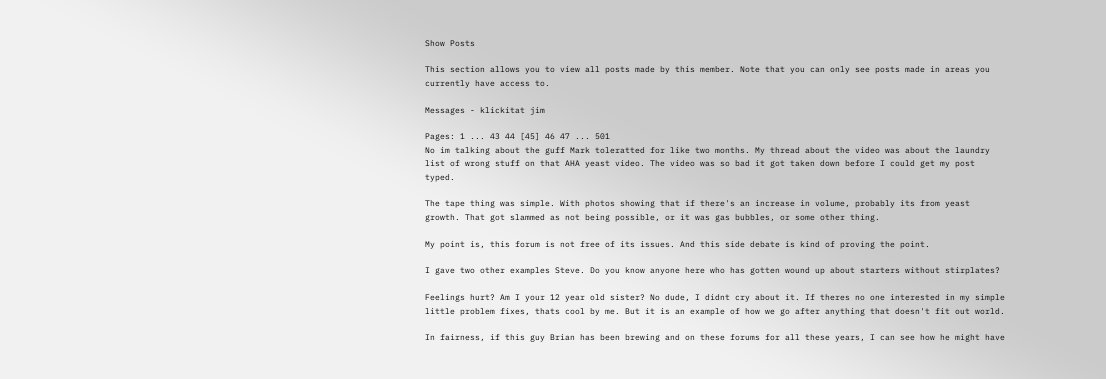Show Posts

This section allows you to view all posts made by this member. Note that you can only see posts made in areas you currently have access to.

Messages - klickitat jim

Pages: 1 ... 43 44 [45] 46 47 ... 501
No im talking about the guff Mark toleratted for like two months. My thread about the video was about the laundry list of wrong stuff on that AHA yeast video. The video was so bad it got taken down before I could get my post typed.

The tape thing was simple. With photos showing that if there's an increase in volume, probably its from yeast growth. That got slammed as not being possible, or it was gas bubbles, or some other thing.

My point is, this forum is not free of its issues. And this side debate is kind of proving the point.

I gave two other examples Steve. Do you know anyone here who has gotten wound up about starters without stirplates?

Feelings hurt? Am I your 12 year old sister? No dude, I didnt cry about it. If theres no one interested in my simple little problem fixes, thats cool by me. But it is an example of how we go after anything that doesn't fit out world.

In fairness, if this guy Brian has been brewing and on these forums for all these years, I can see how he might have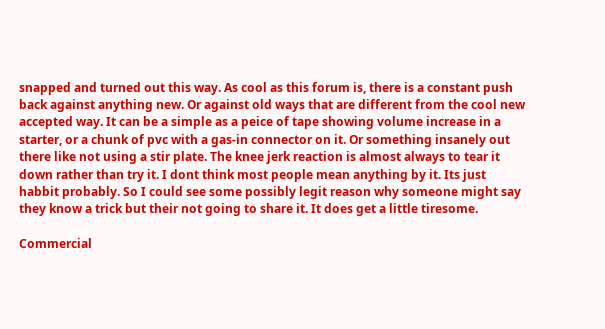snapped and turned out this way. As cool as this forum is, there is a constant push back against anything new. Or against old ways that are different from the cool new accepted way. It can be a simple as a peice of tape showing volume increase in a starter, or a chunk of pvc with a gas-in connector on it. Or something insanely out there like not using a stir plate. The knee jerk reaction is almost always to tear it down rather than try it. I dont think most people mean anything by it. Its just habbit probably. So I could see some possibly legit reason why someone might say they know a trick but their not going to share it. It does get a little tiresome.

Commercial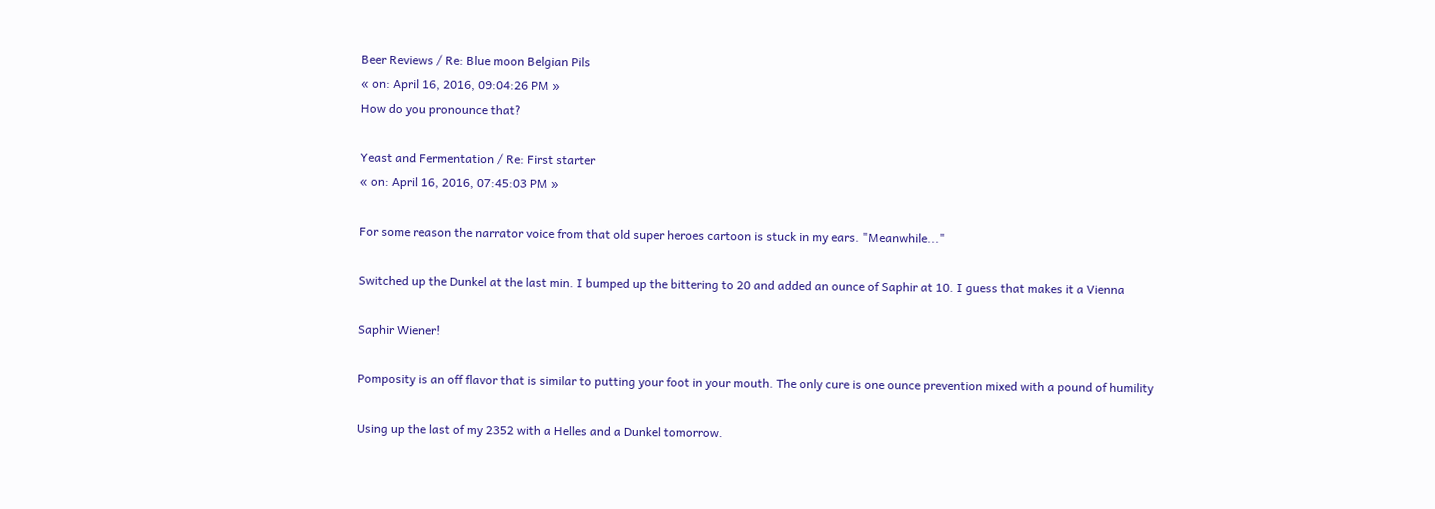Beer Reviews / Re: Blue moon Belgian Pils
« on: April 16, 2016, 09:04:26 PM »
How do you pronounce that?

Yeast and Fermentation / Re: First starter
« on: April 16, 2016, 07:45:03 PM »

For some reason the narrator voice from that old super heroes cartoon is stuck in my ears. "Meanwhile..."

Switched up the Dunkel at the last min. I bumped up the bittering to 20 and added an ounce of Saphir at 10. I guess that makes it a Vienna

Saphir Wiener!

Pomposity is an off flavor that is similar to putting your foot in your mouth. The only cure is one ounce prevention mixed with a pound of humility

Using up the last of my 2352 with a Helles and a Dunkel tomorrow.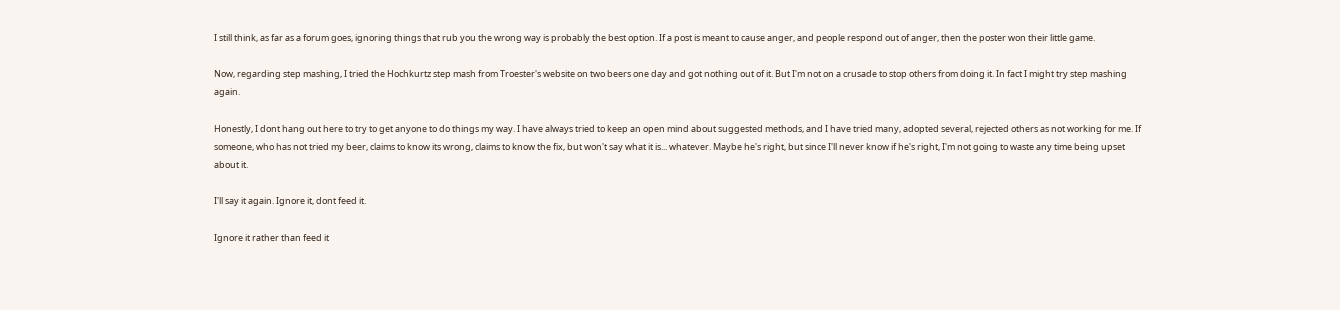I still think, as far as a forum goes, ignoring things that rub you the wrong way is probably the best option. If a post is meant to cause anger, and people respond out of anger, then the poster won their little game.

Now, regarding step mashing, I tried the Hochkurtz step mash from Troester's website on two beers one day and got nothing out of it. But I'm not on a crusade to stop others from doing it. In fact I might try step mashing again.

Honestly, I dont hang out here to try to get anyone to do things my way. I have always tried to keep an open mind about suggested methods, and I have tried many, adopted several, rejected others as not working for me. If someone, who has not tried my beer, claims to know its wrong, claims to know the fix, but won't say what it is... whatever. Maybe he's right, but since I'll never know if he's right, I'm not going to waste any time being upset about it.

I'll say it again. Ignore it, dont feed it.

Ignore it rather than feed it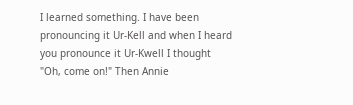I learned something. I have been pronouncing it Ur-Kell and when I heard you pronounce it Ur-Kwell I thought "Oh, come on!" Then Annie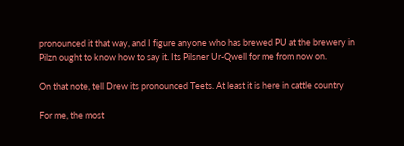pronounced it that way, and I figure anyone who has brewed PU at the brewery in Pilzn ought to know how to say it. Its Pilsner Ur-Qwell for me from now on.

On that note, tell Drew its pronounced Teets. At least it is here in cattle country

For me, the most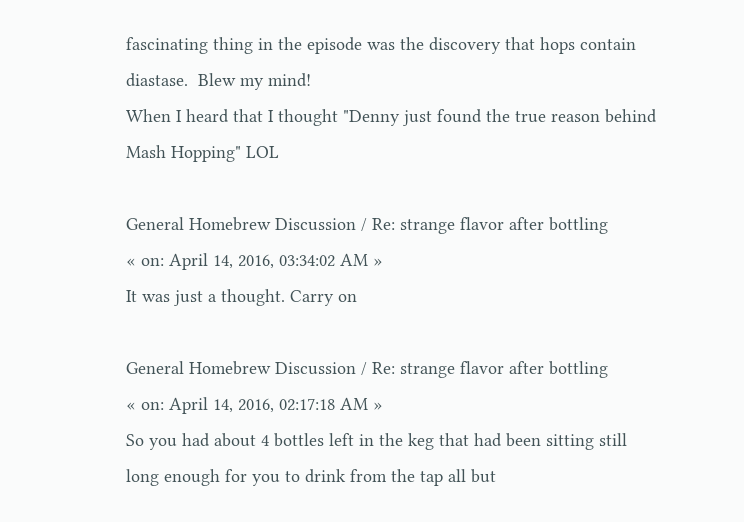fascinating thing in the episode was the discovery that hops contain diastase.  Blew my mind!
When I heard that I thought "Denny just found the true reason behind Mash Hopping" LOL

General Homebrew Discussion / Re: strange flavor after bottling
« on: April 14, 2016, 03:34:02 AM »
It was just a thought. Carry on

General Homebrew Discussion / Re: strange flavor after bottling
« on: April 14, 2016, 02:17:18 AM »
So you had about 4 bottles left in the keg that had been sitting still long enough for you to drink from the tap all but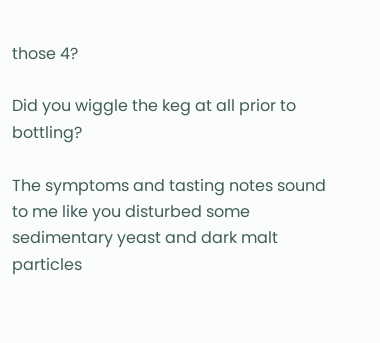those 4?

Did you wiggle the keg at all prior to bottling?

The symptoms and tasting notes sound to me like you disturbed some sedimentary yeast and dark malt particles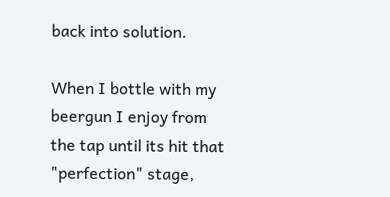back into solution.

When I bottle with my beergun I enjoy from the tap until its hit that "perfection" stage,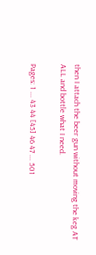then I attach the beer gun without moving the keg AT ALL and bottle what I need.

Pages: 1 ... 43 44 [45] 46 47 ... 501